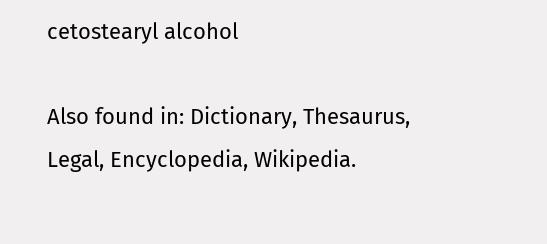cetostearyl alcohol

Also found in: Dictionary, Thesaurus, Legal, Encyclopedia, Wikipedia.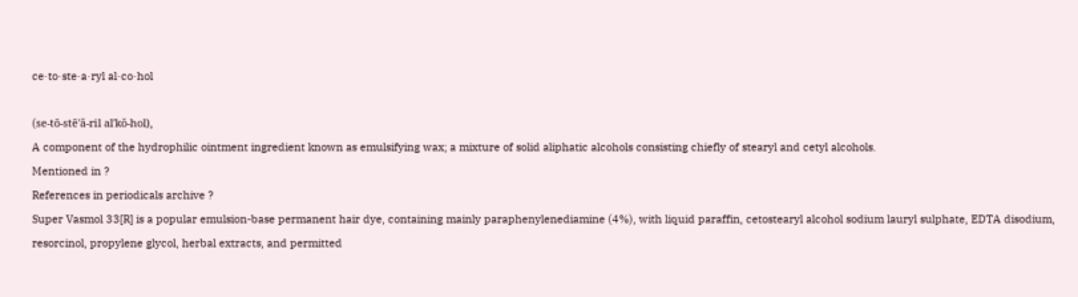ce·to·ste·a·ryl al·co·hol

(se-tō-stē'ă-ril al'kŏ-hol),
A component of the hydrophilic ointment ingredient known as emulsifying wax; a mixture of solid aliphatic alcohols consisting chiefly of stearyl and cetyl alcohols.
Mentioned in ?
References in periodicals archive ?
Super Vasmol 33[R] is a popular emulsion-base permanent hair dye, containing mainly paraphenylenediamine (4%), with liquid paraffin, cetostearyl alcohol sodium lauryl sulphate, EDTA disodium, resorcinol, propylene glycol, herbal extracts, and permitted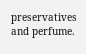preservatives and perfume.